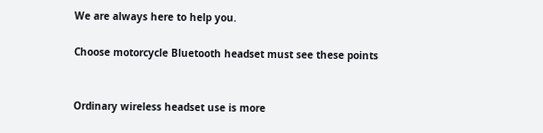We are always here to help you.

Choose motorcycle Bluetooth headset must see these points


Ordinary wireless headset use is more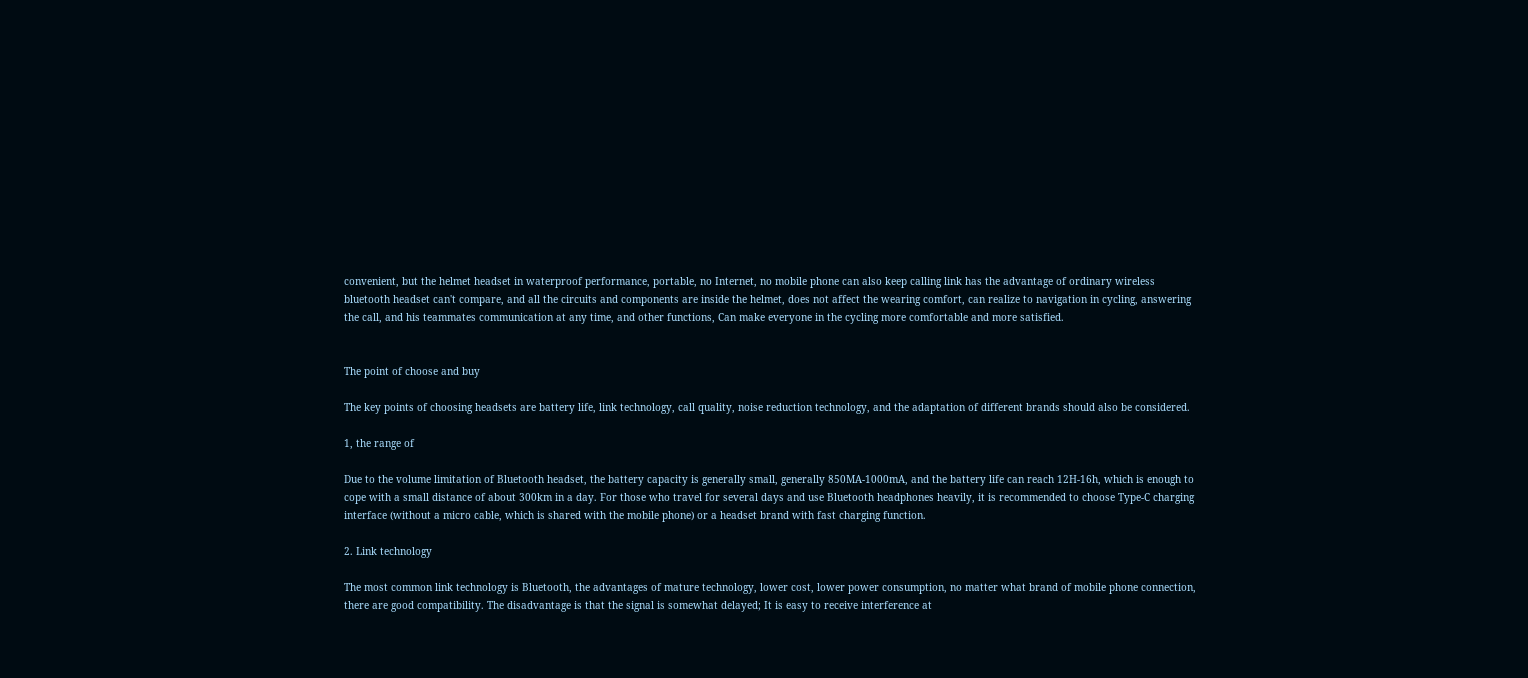convenient, but the helmet headset in waterproof performance, portable, no Internet, no mobile phone can also keep calling link has the advantage of ordinary wireless bluetooth headset can't compare, and all the circuits and components are inside the helmet, does not affect the wearing comfort, can realize to navigation in cycling, answering the call, and his teammates communication at any time, and other functions, Can make everyone in the cycling more comfortable and more satisfied.


The point of choose and buy

The key points of choosing headsets are battery life, link technology, call quality, noise reduction technology, and the adaptation of different brands should also be considered.

1, the range of

Due to the volume limitation of Bluetooth headset, the battery capacity is generally small, generally 850MA-1000mA, and the battery life can reach 12H-16h, which is enough to cope with a small distance of about 300km in a day. For those who travel for several days and use Bluetooth headphones heavily, it is recommended to choose Type-C charging interface (without a micro cable, which is shared with the mobile phone) or a headset brand with fast charging function.

2. Link technology

The most common link technology is Bluetooth, the advantages of mature technology, lower cost, lower power consumption, no matter what brand of mobile phone connection, there are good compatibility. The disadvantage is that the signal is somewhat delayed; It is easy to receive interference at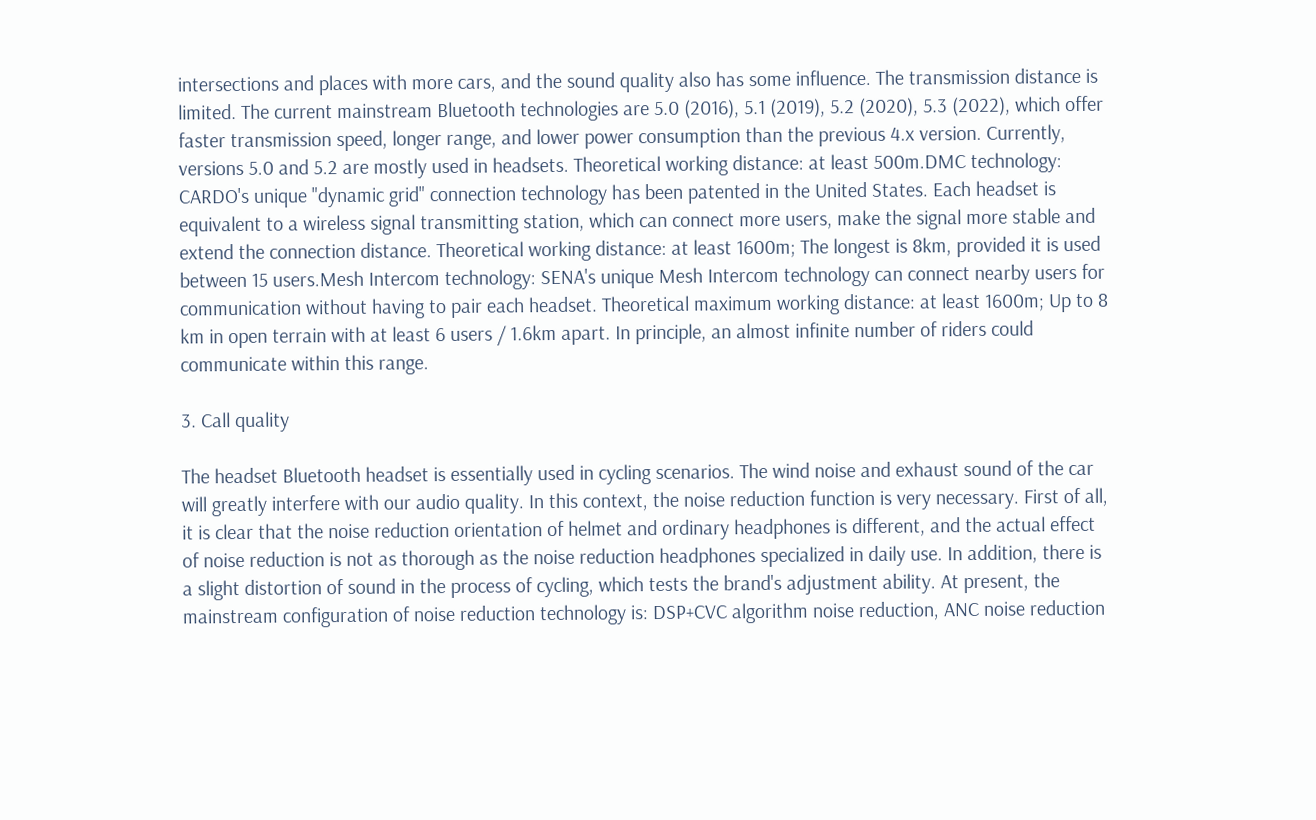intersections and places with more cars, and the sound quality also has some influence. The transmission distance is limited. The current mainstream Bluetooth technologies are 5.0 (2016), 5.1 (2019), 5.2 (2020), 5.3 (2022), which offer faster transmission speed, longer range, and lower power consumption than the previous 4.x version. Currently, versions 5.0 and 5.2 are mostly used in headsets. Theoretical working distance: at least 500m.DMC technology: CARDO's unique "dynamic grid" connection technology has been patented in the United States. Each headset is equivalent to a wireless signal transmitting station, which can connect more users, make the signal more stable and extend the connection distance. Theoretical working distance: at least 1600m; The longest is 8km, provided it is used between 15 users.Mesh Intercom technology: SENA's unique Mesh Intercom technology can connect nearby users for communication without having to pair each headset. Theoretical maximum working distance: at least 1600m; Up to 8 km in open terrain with at least 6 users / 1.6km apart. In principle, an almost infinite number of riders could communicate within this range.

3. Call quality

The headset Bluetooth headset is essentially used in cycling scenarios. The wind noise and exhaust sound of the car will greatly interfere with our audio quality. In this context, the noise reduction function is very necessary. First of all, it is clear that the noise reduction orientation of helmet and ordinary headphones is different, and the actual effect of noise reduction is not as thorough as the noise reduction headphones specialized in daily use. In addition, there is a slight distortion of sound in the process of cycling, which tests the brand's adjustment ability. At present, the mainstream configuration of noise reduction technology is: DSP+CVC algorithm noise reduction, ANC noise reduction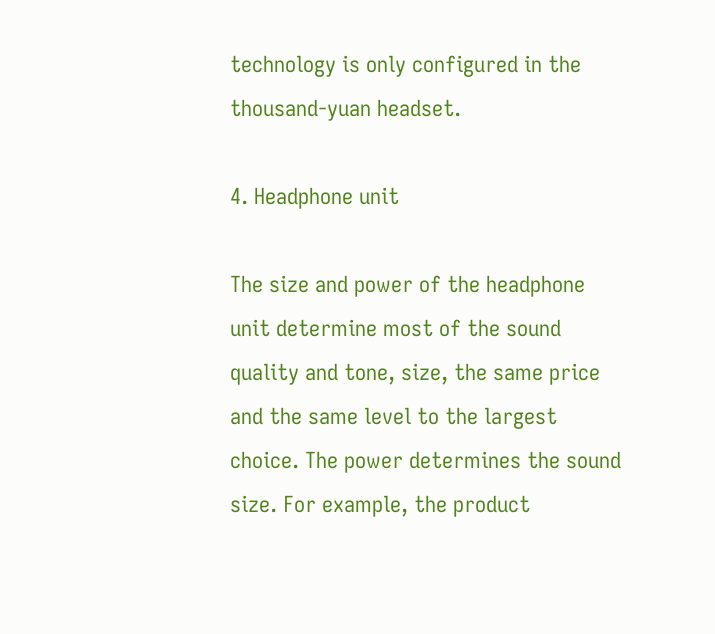technology is only configured in the thousand-yuan headset.

4. Headphone unit

The size and power of the headphone unit determine most of the sound quality and tone, size, the same price and the same level to the largest choice. The power determines the sound size. For example, the product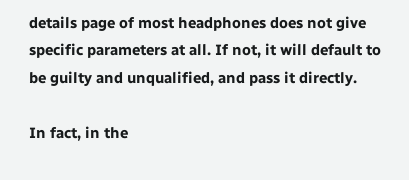details page of most headphones does not give specific parameters at all. If not, it will default to be guilty and unqualified, and pass it directly.

In fact, in the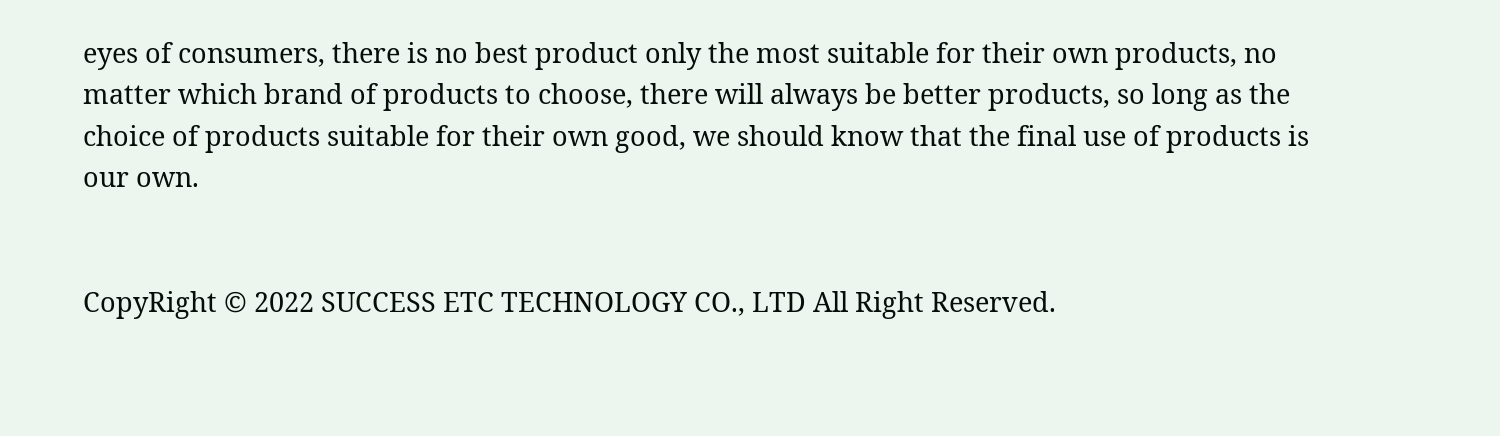eyes of consumers, there is no best product only the most suitable for their own products, no matter which brand of products to choose, there will always be better products, so long as the choice of products suitable for their own good, we should know that the final use of products is our own.


CopyRight © 2022 SUCCESS ETC TECHNOLOGY CO., LTD All Right Reserved.